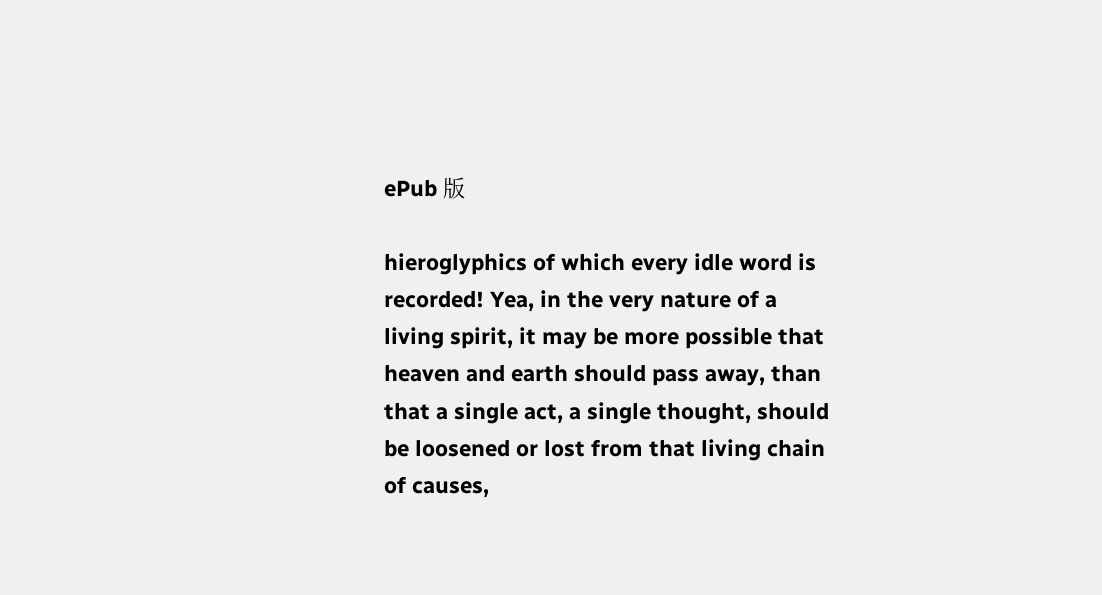ePub 版

hieroglyphics of which every idle word is recorded! Yea, in the very nature of a living spirit, it may be more possible that heaven and earth should pass away, than that a single act, a single thought, should be loosened or lost from that living chain of causes,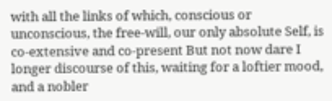with all the links of which, conscious or unconscious, the free-will, our only absolute Self, is co-extensive and co-present But not now dare I longer discourse of this, waiting for a loftier mood, and a nobler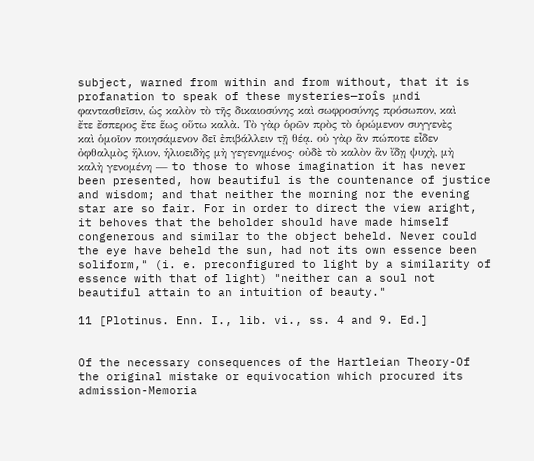subject, warned from within and from without, that it is profanation to speak of these mysteries—roîs μndi φαντασθεῖσιν, ὡς καλὸν τὸ τῆς δικαιοσύνης καὶ σωφροσύνης πρόσωπον, καὶ ἔτε ἔσπερος ἔτε ἕως οὕτω καλὰ. Τὸ γὰρ ὁρῶν πρὸς τὸ ὁρώμενον συγγενὲς καὶ ὁμοῖον ποιησάμενον δεῖ ἐπιβάλλειν τῇ θέᾳ. οὐ γὰρ ἂν πώποτε εἶδεν ὀφθαλμὸς ἥλιον, ἡλιοειδὴς μὴ γεγενημένος· οὐδὲ τὸ καλὸν ἂν ἴδῃ ψυχὴ, μὴ καλὴ γενομένη — to those to whose imagination it has never been presented, how beautiful is the countenance of justice and wisdom; and that neither the morning nor the evening star are so fair. For in order to direct the view aright, it behoves that the beholder should have made himself congenerous and similar to the object beheld. Never could the eye have beheld the sun, had not its own essence been soliform," (i. e. preconfigured to light by a similarity of essence with that of light) "neither can a soul not beautiful attain to an intuition of beauty."

11 [Plotinus. Enn. I., lib. vi., ss. 4 and 9. Ed.]


Of the necessary consequences of the Hartleian Theory-Of the original mistake or equivocation which procured its admission-Memoria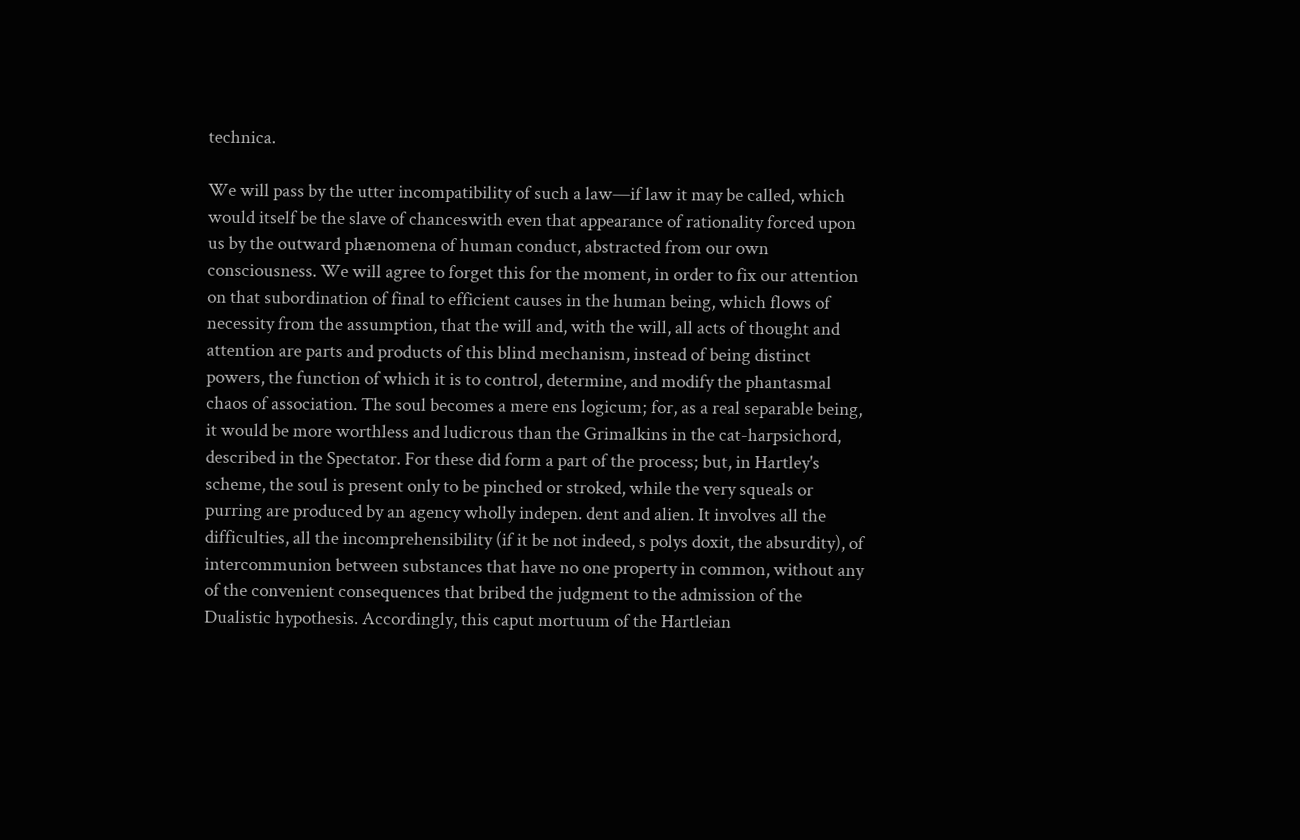technica.

We will pass by the utter incompatibility of such a law—if law it may be called, which would itself be the slave of chanceswith even that appearance of rationality forced upon us by the outward phænomena of human conduct, abstracted from our own consciousness. We will agree to forget this for the moment, in order to fix our attention on that subordination of final to efficient causes in the human being, which flows of necessity from the assumption, that the will and, with the will, all acts of thought and attention are parts and products of this blind mechanism, instead of being distinct powers, the function of which it is to control, determine, and modify the phantasmal chaos of association. The soul becomes a mere ens logicum; for, as a real separable being, it would be more worthless and ludicrous than the Grimalkins in the cat-harpsichord, described in the Spectator. For these did form a part of the process; but, in Hartley's scheme, the soul is present only to be pinched or stroked, while the very squeals or purring are produced by an agency wholly indepen. dent and alien. It involves all the difficulties, all the incomprehensibility (if it be not indeed, s polys doxit, the absurdity), of intercommunion between substances that have no one property in common, without any of the convenient consequences that bribed the judgment to the admission of the Dualistic hypothesis. Accordingly, this caput mortuum of the Hartleian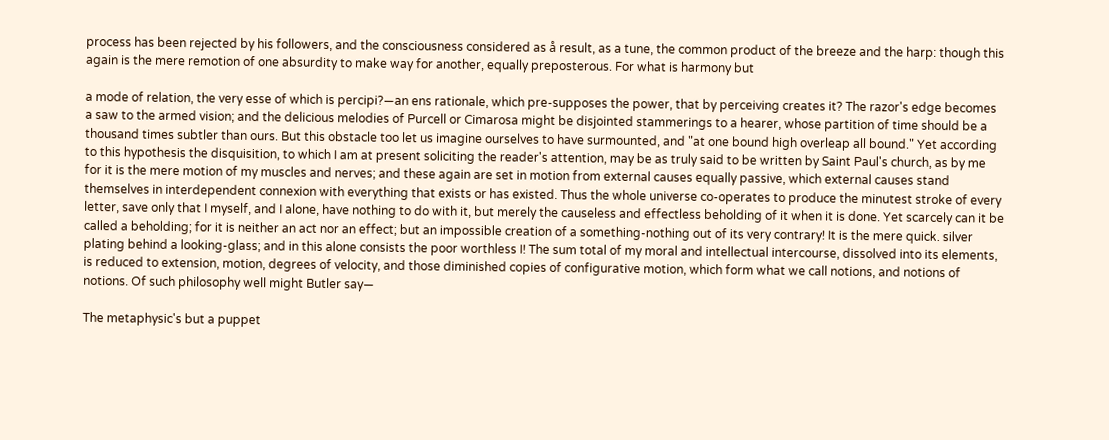process has been rejected by his followers, and the consciousness considered as å result, as a tune, the common product of the breeze and the harp: though this again is the mere remotion of one absurdity to make way for another, equally preposterous. For what is harmony but

a mode of relation, the very esse of which is percipi?—an ens rationale, which pre-supposes the power, that by perceiving creates it? The razor's edge becomes a saw to the armed vision; and the delicious melodies of Purcell or Cimarosa might be disjointed stammerings to a hearer, whose partition of time should be a thousand times subtler than ours. But this obstacle too let us imagine ourselves to have surmounted, and "at one bound high overleap all bound." Yet according to this hypothesis the disquisition, to which I am at present soliciting the reader's attention, may be as truly said to be written by Saint Paul's church, as by me for it is the mere motion of my muscles and nerves; and these again are set in motion from external causes equally passive, which external causes stand themselves in interdependent connexion with everything that exists or has existed. Thus the whole universe co-operates to produce the minutest stroke of every letter, save only that I myself, and I alone, have nothing to do with it, but merely the causeless and effectless beholding of it when it is done. Yet scarcely can it be called a beholding; for it is neither an act nor an effect; but an impossible creation of a something-nothing out of its very contrary! It is the mere quick. silver plating behind a looking-glass; and in this alone consists the poor worthless I! The sum total of my moral and intellectual intercourse, dissolved into its elements, is reduced to extension, motion, degrees of velocity, and those diminished copies of configurative motion, which form what we call notions, and notions of notions. Of such philosophy well might Butler say—

The metaphysic's but a puppet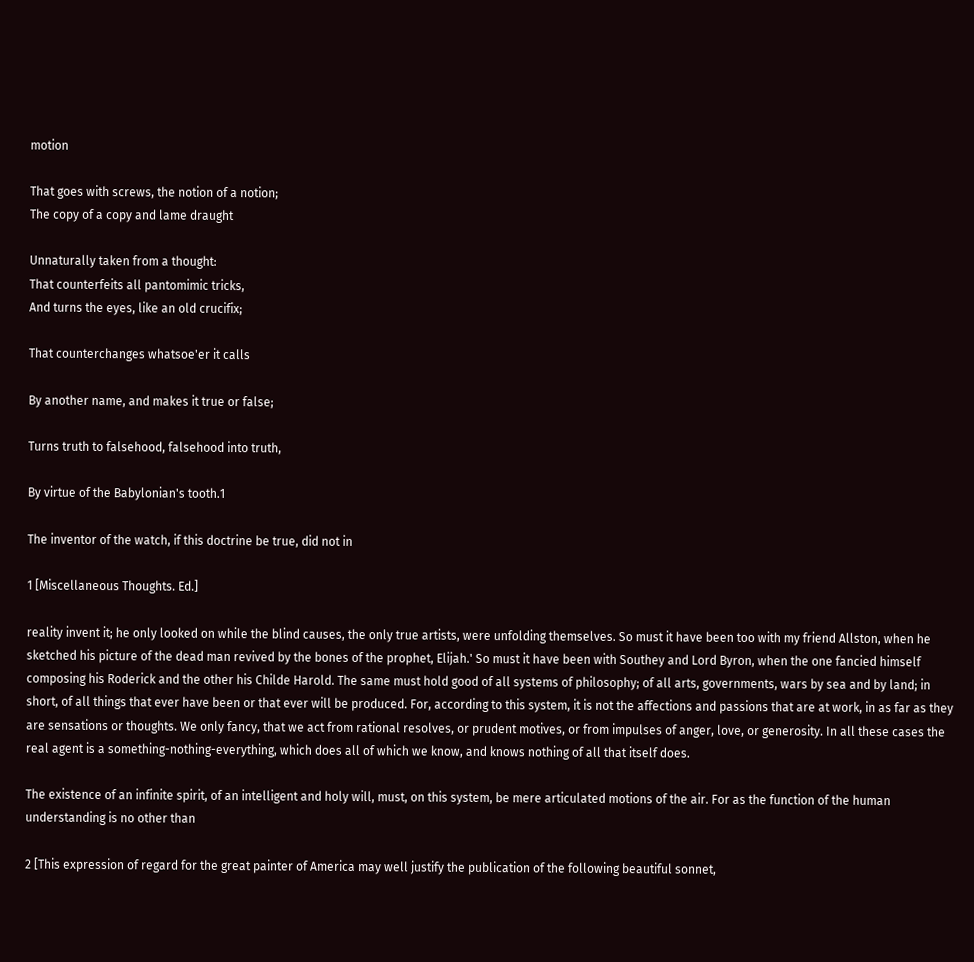motion

That goes with screws, the notion of a notion;
The copy of a copy and lame draught

Unnaturally taken from a thought:
That counterfeits all pantomimic tricks,
And turns the eyes, like an old crucifix;

That counterchanges whatsoe'er it calls

By another name, and makes it true or false;

Turns truth to falsehood, falsehood into truth,

By virtue of the Babylonian's tooth.1

The inventor of the watch, if this doctrine be true, did not in

1 [Miscellaneous Thoughts. Ed.]

reality invent it; he only looked on while the blind causes, the only true artists, were unfolding themselves. So must it have been too with my friend Allston, when he sketched his picture of the dead man revived by the bones of the prophet, Elijah.' So must it have been with Southey and Lord Byron, when the one fancied himself composing his Roderick and the other his Childe Harold. The same must hold good of all systems of philosophy; of all arts, governments, wars by sea and by land; in short, of all things that ever have been or that ever will be produced. For, according to this system, it is not the affections and passions that are at work, in as far as they are sensations or thoughts. We only fancy, that we act from rational resolves, or prudent motives, or from impulses of anger, love, or generosity. In all these cases the real agent is a something-nothing-everything, which does all of which we know, and knows nothing of all that itself does.

The existence of an infinite spirit, of an intelligent and holy will, must, on this system, be mere articulated motions of the air. For as the function of the human understanding is no other than

2 [This expression of regard for the great painter of America may well justify the publication of the following beautiful sonnet,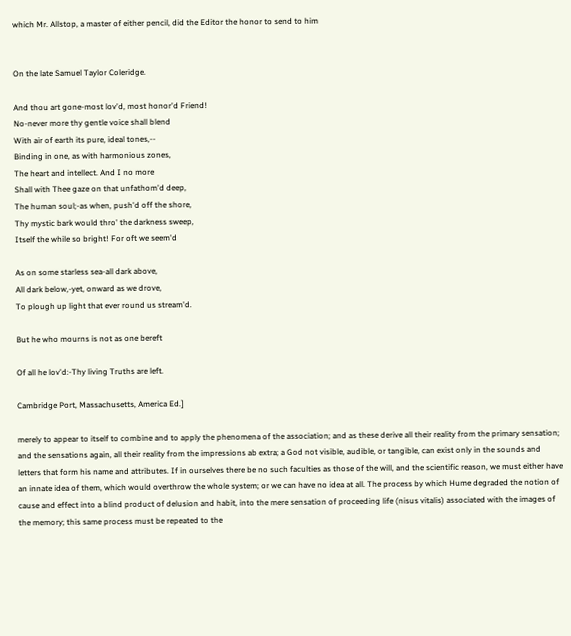which Mr. Allstop, a master of either pencil, did the Editor the honor to send to him


On the late Samuel Taylor Coleridge.

And thou art gone-most lov'd, most honor'd Friend!
No-never more thy gentle voice shall blend
With air of earth its pure, ideal tones,--
Binding in one, as with harmonious zones,
The heart and intellect. And I no more
Shall with Thee gaze on that unfathom'd deep,
The human soul;-as when, push'd off the shore,
Thy mystic bark would thro' the darkness sweep,
Itself the while so bright! For oft we seem'd

As on some starless sea-all dark above,
All dark below,-yet, onward as we drove,
To plough up light that ever round us stream'd.

But he who mourns is not as one bereft

Of all he lov'd:-Thy living Truths are left.

Cambridge Port, Massachusetts, America Ed.]

merely to appear to itself to combine and to apply the phenomena of the association; and as these derive all their reality from the primary sensation; and the sensations again, all their reality from the impressions ab extra; a God not visible, audible, or tangible, can exist only in the sounds and letters that form his name and attributes. If in ourselves there be no such faculties as those of the will, and the scientific reason, we must either have an innate idea of them, which would overthrow the whole system; or we can have no idea at all. The process by which Hume degraded the notion of cause and effect into a blind product of delusion and habit, into the mere sensation of proceeding life (nisus vitalis) associated with the images of the memory; this same process must be repeated to the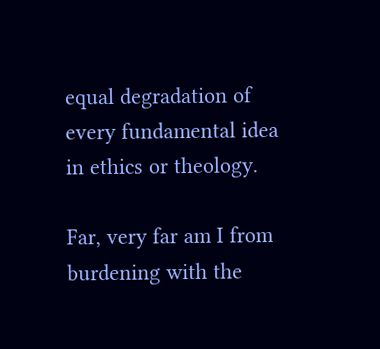equal degradation of every fundamental idea in ethics or theology.

Far, very far am I from burdening with the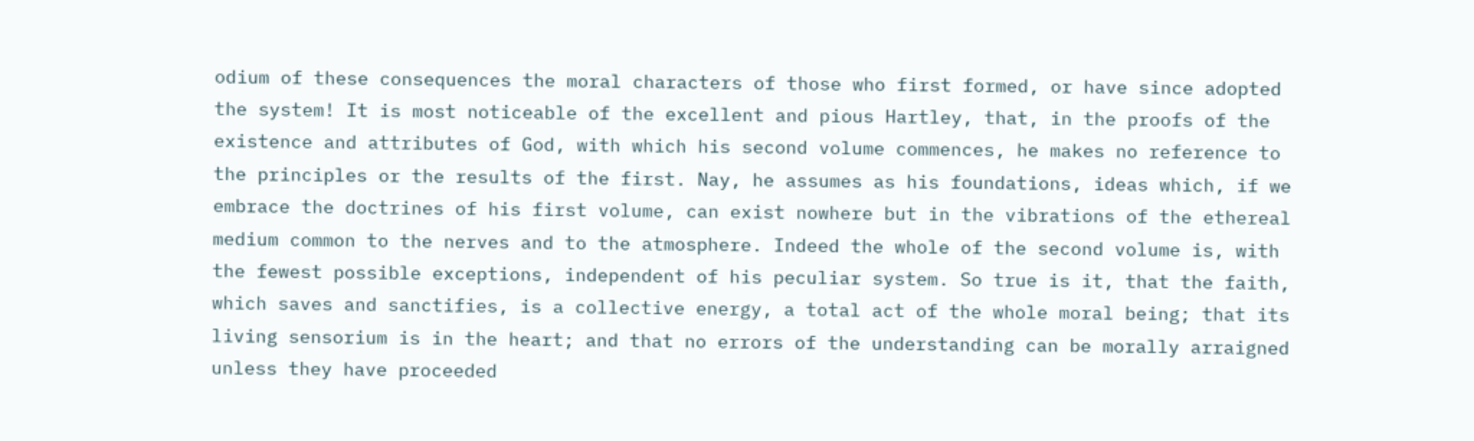odium of these consequences the moral characters of those who first formed, or have since adopted the system! It is most noticeable of the excellent and pious Hartley, that, in the proofs of the existence and attributes of God, with which his second volume commences, he makes no reference to the principles or the results of the first. Nay, he assumes as his foundations, ideas which, if we embrace the doctrines of his first volume, can exist nowhere but in the vibrations of the ethereal medium common to the nerves and to the atmosphere. Indeed the whole of the second volume is, with the fewest possible exceptions, independent of his peculiar system. So true is it, that the faith, which saves and sanctifies, is a collective energy, a total act of the whole moral being; that its living sensorium is in the heart; and that no errors of the understanding can be morally arraigned unless they have proceeded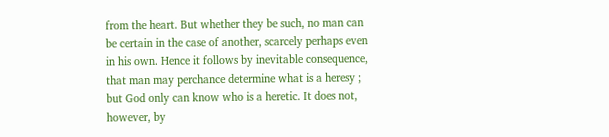from the heart. But whether they be such, no man can be certain in the case of another, scarcely perhaps even in his own. Hence it follows by inevitable consequence, that man may perchance determine what is a heresy ; but God only can know who is a heretic. It does not, however, by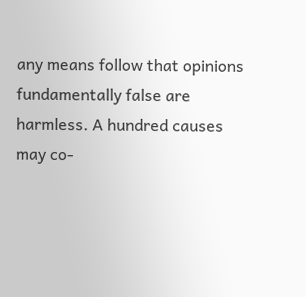any means follow that opinions fundamentally false are harmless. A hundred causes may co-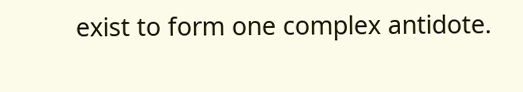exist to form one complex antidote.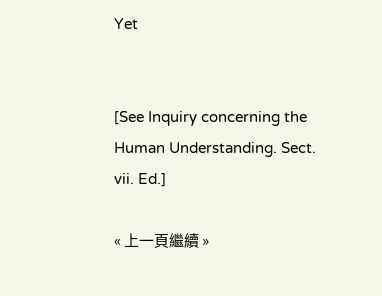Yet


[See Inquiry concerning the Human Understanding. Sect. vii. Ed.]

« 上一頁繼續 »